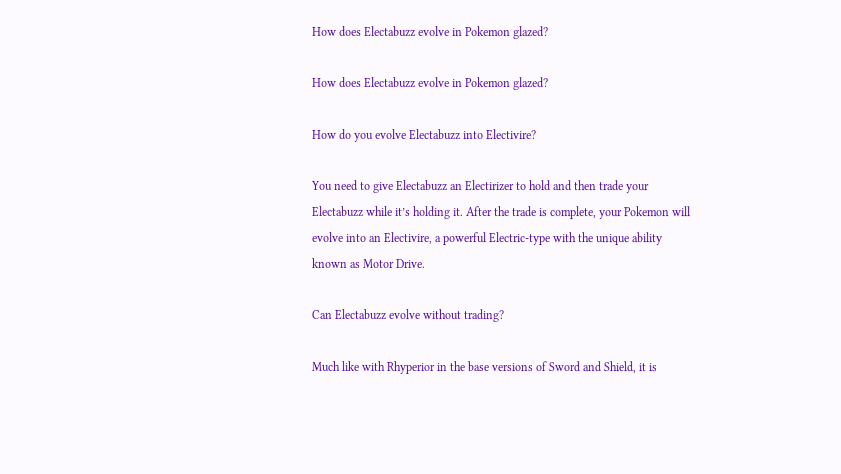How does Electabuzz evolve in Pokemon glazed?

How does Electabuzz evolve in Pokemon glazed?

How do you evolve Electabuzz into Electivire?

You need to give Electabuzz an Electirizer to hold and then trade your Electabuzz while it’s holding it. After the trade is complete, your Pokemon will evolve into an Electivire, a powerful Electric-type with the unique ability known as Motor Drive.

Can Electabuzz evolve without trading?

Much like with Rhyperior in the base versions of Sword and Shield, it is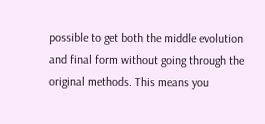possible to get both the middle evolution and final form without going through the original methods. This means you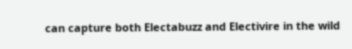can capture both Electabuzz and Electivire in the wild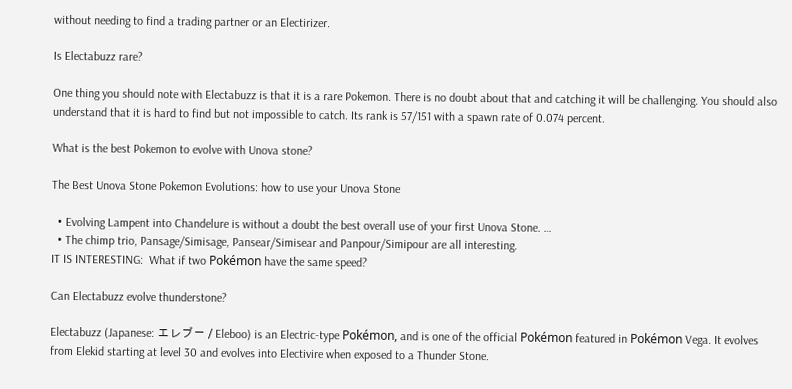without needing to find a trading partner or an Electirizer.

Is Electabuzz rare?

One thing you should note with Electabuzz is that it is a rare Pokemon. There is no doubt about that and catching it will be challenging. You should also understand that it is hard to find but not impossible to catch. Its rank is 57/151 with a spawn rate of 0.074 percent.

What is the best Pokemon to evolve with Unova stone?

The Best Unova Stone Pokemon Evolutions: how to use your Unova Stone

  • Evolving Lampent into Chandelure is without a doubt the best overall use of your first Unova Stone. …
  • The chimp trio, Pansage/Simisage, Pansear/Simisear and Panpour/Simipour are all interesting.
IT IS INTERESTING:  What if two Pokémon have the same speed?

Can Electabuzz evolve thunderstone?

Electabuzz (Japanese: エレブー / Eleboo) is an Electric-type Pokémon, and is one of the official Pokémon featured in Pokémon Vega. It evolves from Elekid starting at level 30 and evolves into Electivire when exposed to a Thunder Stone.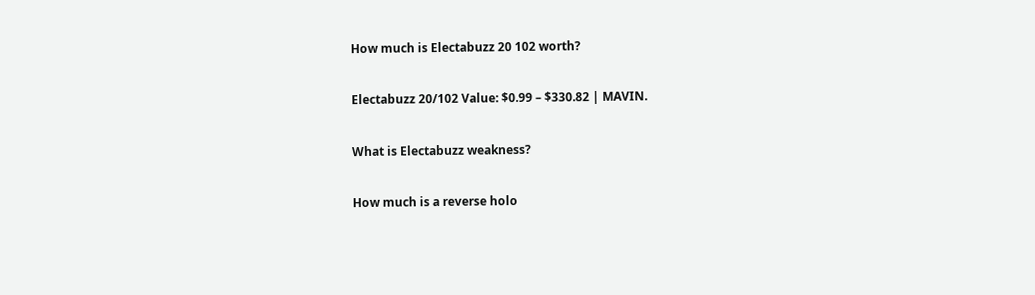How much is Electabuzz 20 102 worth?

Electabuzz 20/102 Value: $0.99 – $330.82 | MAVIN.

What is Electabuzz weakness?

How much is a reverse holo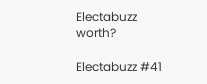Electabuzz worth?

Electabuzz #41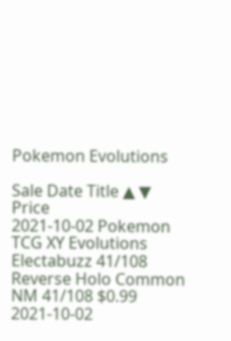Pokemon Evolutions

Sale Date Title ▲ ▼ Price
2021-10-02 Pokemon TCG XY Evolutions Electabuzz 41/108 Reverse Holo Common NM 41/108 $0.99
2021-10-02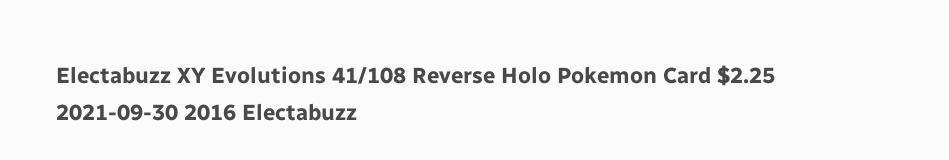Electabuzz XY Evolutions 41/108 Reverse Holo Pokemon Card $2.25
2021-09-30 2016 Electabuzz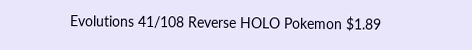Evolutions 41/108 Reverse HOLO Pokemon $1.89